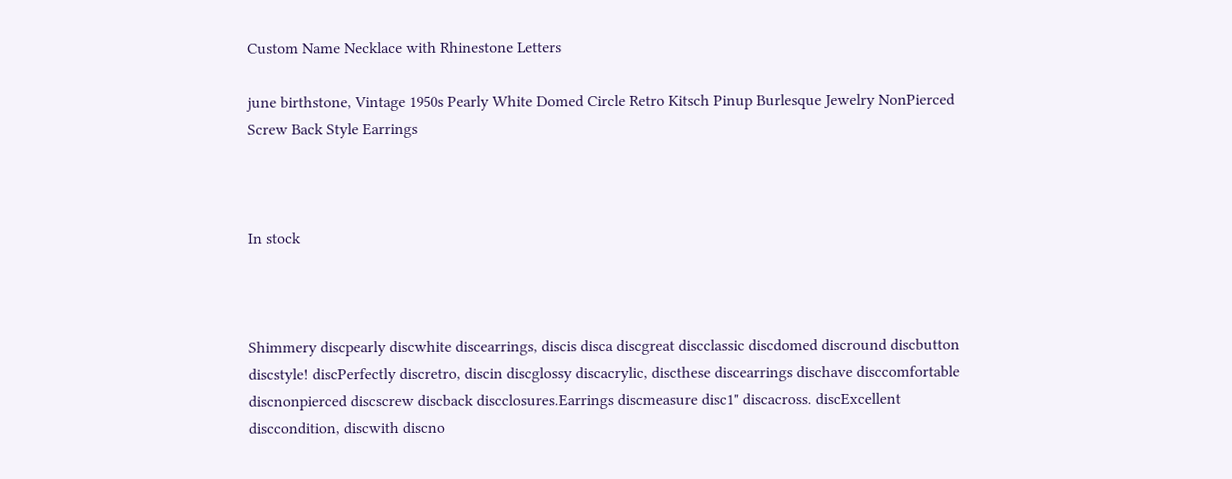Custom Name Necklace with Rhinestone Letters

june birthstone, Vintage 1950s Pearly White Domed Circle Retro Kitsch Pinup Burlesque Jewelry NonPierced Screw Back Style Earrings



In stock



Shimmery discpearly discwhite discearrings, discis disca discgreat discclassic discdomed discround discbutton discstyle! discPerfectly discretro, discin discglossy discacrylic, discthese discearrings dischave disccomfortable discnonpierced discscrew discback discclosures.Earrings discmeasure disc1" discacross. discExcellent disccondition, discwith discno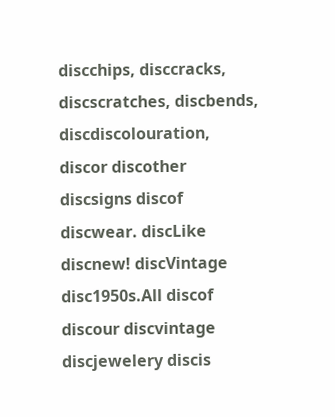discchips, disccracks, discscratches, discbends, discdiscolouration, discor discother discsigns discof discwear. discLike discnew! discVintage disc1950s.All discof discour discvintage discjewelery discis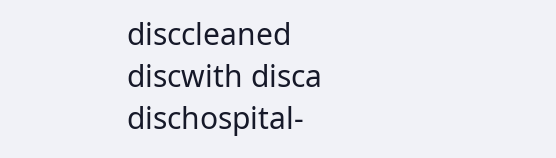disccleaned discwith disca dischospital-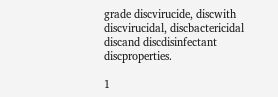grade discvirucide, discwith discvirucidal, discbactericidal discand discdisinfectant discproperties.

1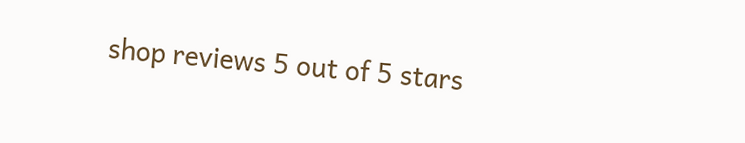shop reviews 5 out of 5 stars